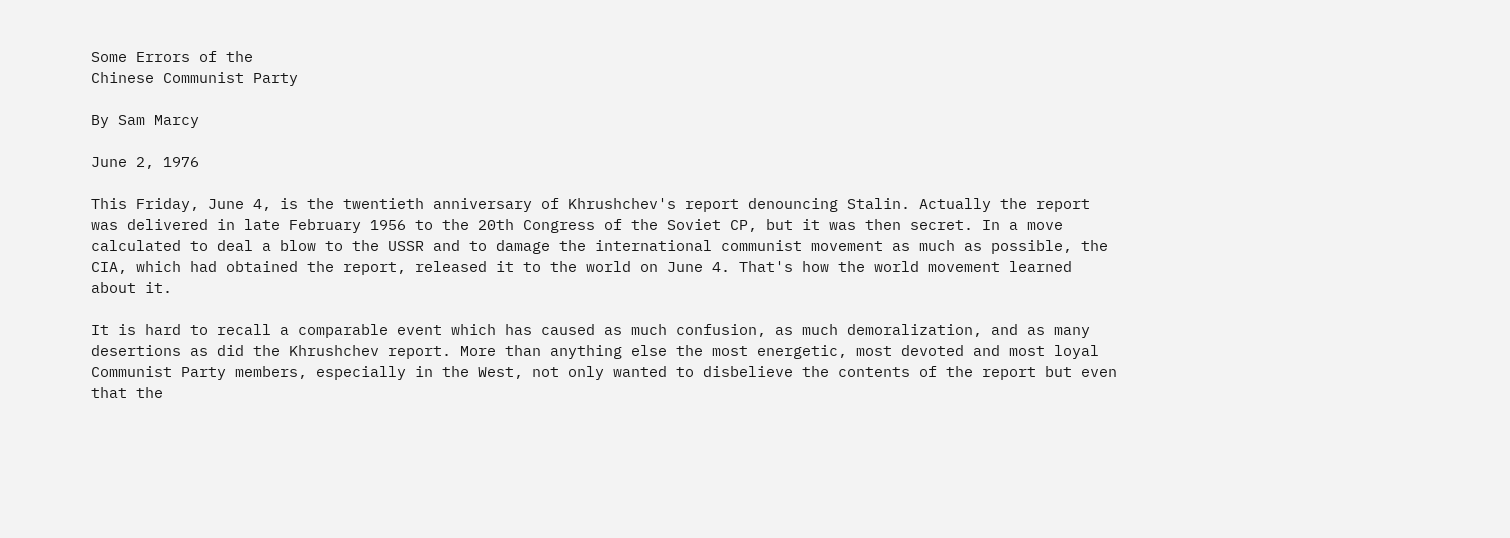Some Errors of the
Chinese Communist Party

By Sam Marcy

June 2, 1976

This Friday, June 4, is the twentieth anniversary of Khrushchev's report denouncing Stalin. Actually the report was delivered in late February 1956 to the 20th Congress of the Soviet CP, but it was then secret. In a move calculated to deal a blow to the USSR and to damage the international communist movement as much as possible, the CIA, which had obtained the report, released it to the world on June 4. That's how the world movement learned about it.

It is hard to recall a comparable event which has caused as much confusion, as much demoralization, and as many desertions as did the Khrushchev report. More than anything else the most energetic, most devoted and most loyal Communist Party members, especially in the West, not only wanted to disbelieve the contents of the report but even that the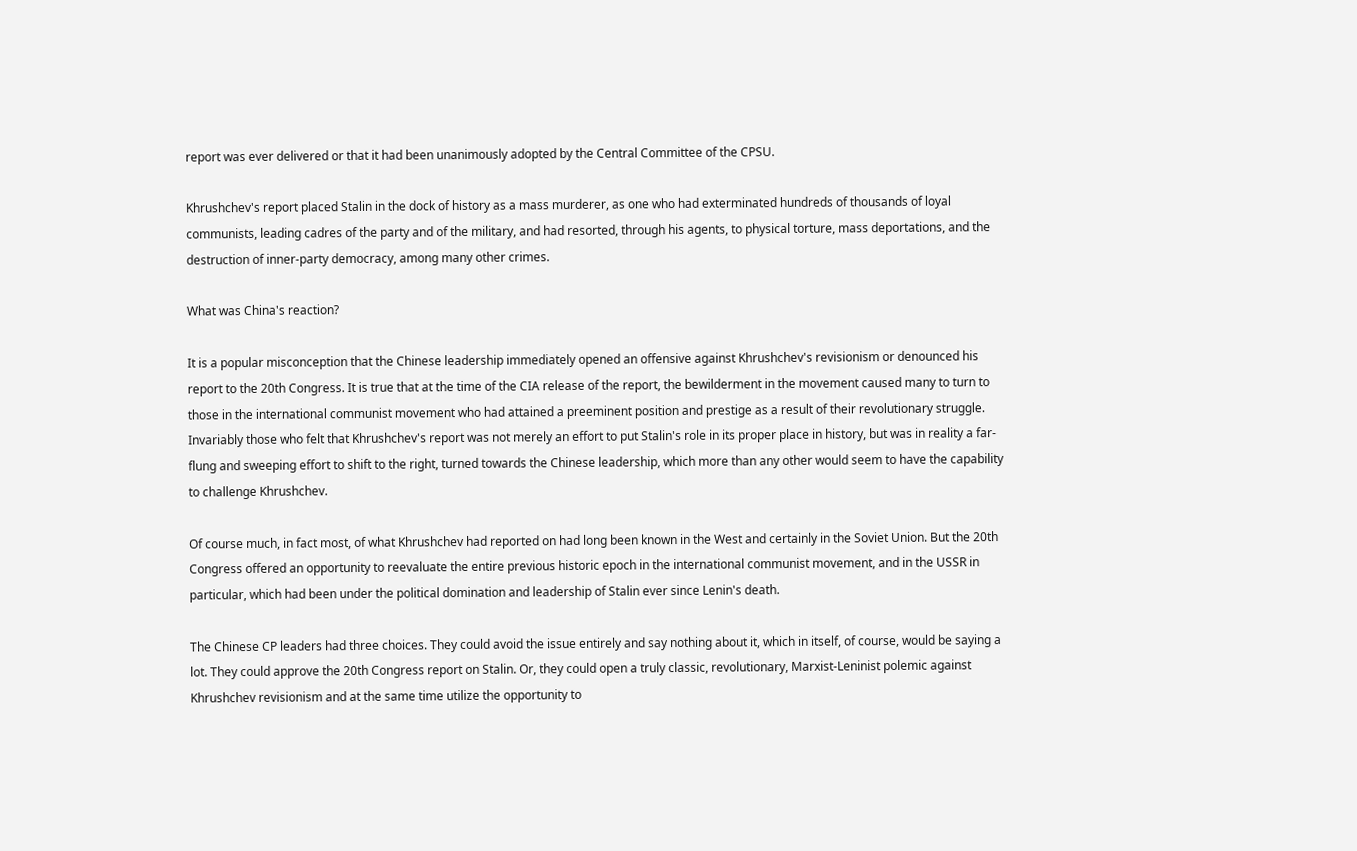report was ever delivered or that it had been unanimously adopted by the Central Committee of the CPSU.

Khrushchev's report placed Stalin in the dock of history as a mass murderer, as one who had exterminated hundreds of thousands of loyal communists, leading cadres of the party and of the military, and had resorted, through his agents, to physical torture, mass deportations, and the destruction of inner-party democracy, among many other crimes.

What was China's reaction?

It is a popular misconception that the Chinese leadership immediately opened an offensive against Khrushchev's revisionism or denounced his report to the 20th Congress. It is true that at the time of the CIA release of the report, the bewilderment in the movement caused many to turn to those in the international communist movement who had attained a preeminent position and prestige as a result of their revolutionary struggle. Invariably those who felt that Khrushchev's report was not merely an effort to put Stalin's role in its proper place in history, but was in reality a far-flung and sweeping effort to shift to the right, turned towards the Chinese leadership, which more than any other would seem to have the capability to challenge Khrushchev.

Of course much, in fact most, of what Khrushchev had reported on had long been known in the West and certainly in the Soviet Union. But the 20th Congress offered an opportunity to reevaluate the entire previous historic epoch in the international communist movement, and in the USSR in particular, which had been under the political domination and leadership of Stalin ever since Lenin's death.

The Chinese CP leaders had three choices. They could avoid the issue entirely and say nothing about it, which in itself, of course, would be saying a lot. They could approve the 20th Congress report on Stalin. Or, they could open a truly classic, revolutionary, Marxist-Leninist polemic against Khrushchev revisionism and at the same time utilize the opportunity to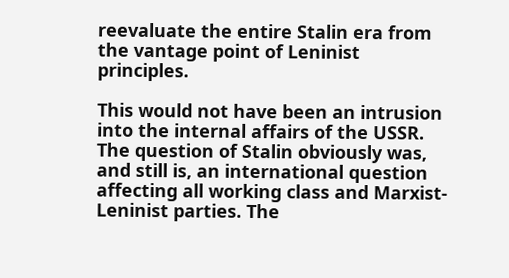reevaluate the entire Stalin era from the vantage point of Leninist principles.

This would not have been an intrusion into the internal affairs of the USSR. The question of Stalin obviously was, and still is, an international question affecting all working class and Marxist-Leninist parties. The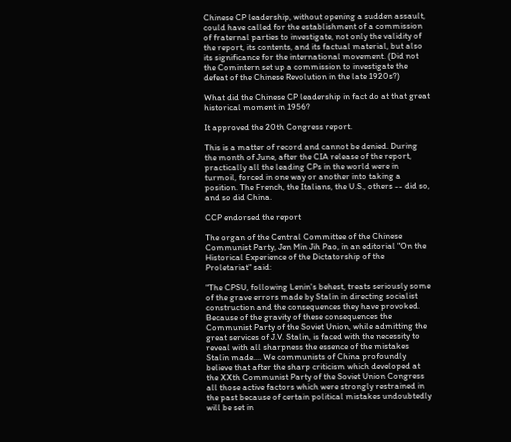Chinese CP leadership, without opening a sudden assault, could have called for the establishment of a commission of fraternal parties to investigate, not only the validity of the report, its contents, and its factual material, but also its significance for the international movement. (Did not the Comintern set up a commission to investigate the defeat of the Chinese Revolution in the late 1920s?)

What did the Chinese CP leadership in fact do at that great historical moment in 1956?

It approved the 20th Congress report.

This is a matter of record and cannot be denied. During the month of June, after the CIA release of the report, practically all the leading CPs in the world were in turmoil, forced in one way or another into taking a position. The French, the Italians, the U.S., others -- did so, and so did China.

CCP endorsed the report

The organ of the Central Committee of the Chinese Communist Party, Jen Min Jih Pao, in an editorial "On the Historical Experience of the Dictatorship of the Proletariat" said:

"The CPSU, following Lenin's behest, treats seriously some of the grave errors made by Stalin in directing socialist construction and the consequences they have provoked. Because of the gravity of these consequences the Communist Party of the Soviet Union, while admitting the great services of J.V. Stalin, is faced with the necessity to reveal with all sharpness the essence of the mistakes Stalin made.... We communists of China profoundly believe that after the sharp criticism which developed at the XXth Communist Party of the Soviet Union Congress all those active factors which were strongly restrained in the past because of certain political mistakes undoubtedly will be set in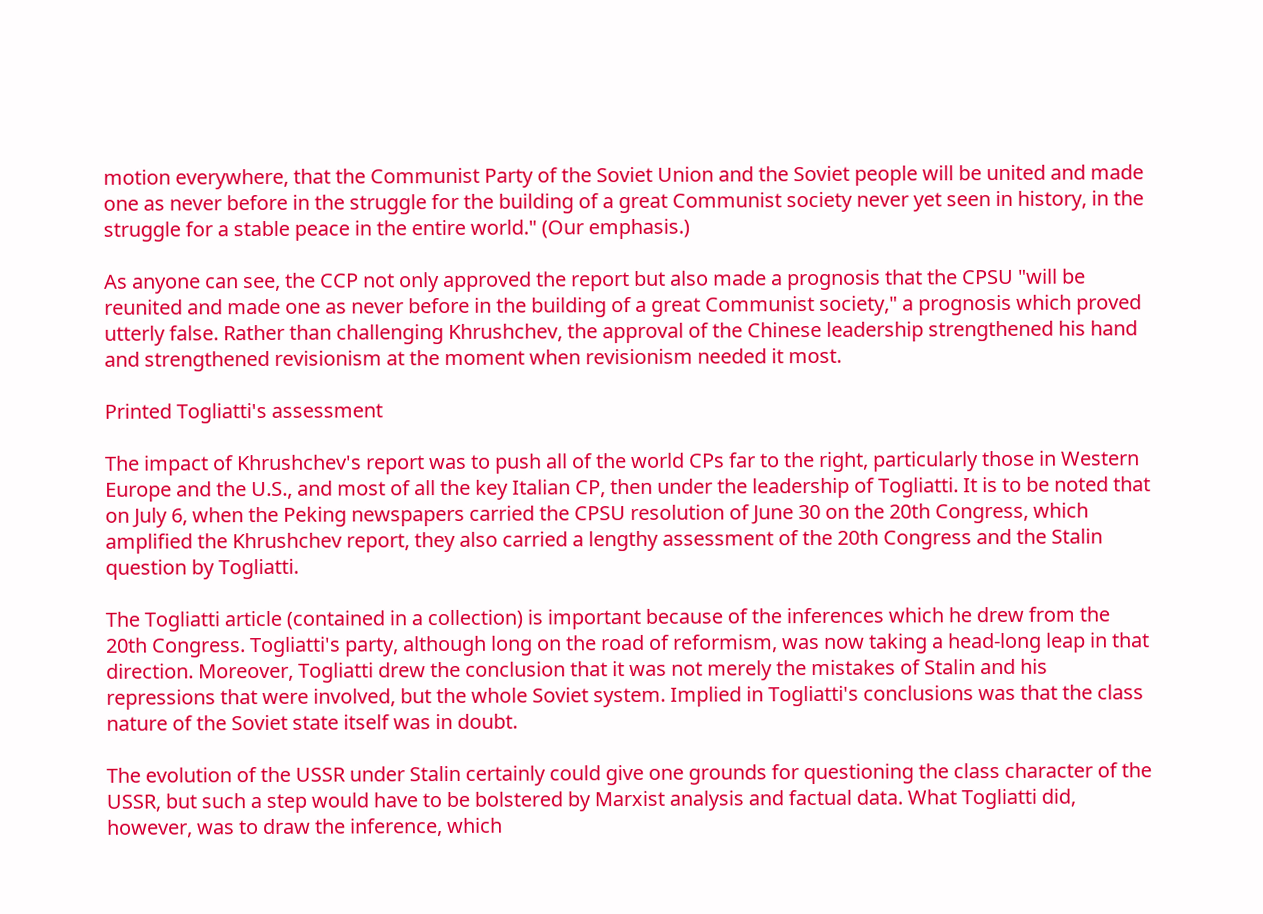motion everywhere, that the Communist Party of the Soviet Union and the Soviet people will be united and made one as never before in the struggle for the building of a great Communist society never yet seen in history, in the struggle for a stable peace in the entire world." (Our emphasis.)

As anyone can see, the CCP not only approved the report but also made a prognosis that the CPSU "will be reunited and made one as never before in the building of a great Communist society," a prognosis which proved utterly false. Rather than challenging Khrushchev, the approval of the Chinese leadership strengthened his hand and strengthened revisionism at the moment when revisionism needed it most.

Printed Togliatti's assessment

The impact of Khrushchev's report was to push all of the world CPs far to the right, particularly those in Western Europe and the U.S., and most of all the key Italian CP, then under the leadership of Togliatti. It is to be noted that on July 6, when the Peking newspapers carried the CPSU resolution of June 30 on the 20th Congress, which amplified the Khrushchev report, they also carried a lengthy assessment of the 20th Congress and the Stalin question by Togliatti.

The Togliatti article (contained in a collection) is important because of the inferences which he drew from the 20th Congress. Togliatti's party, although long on the road of reformism, was now taking a head-long leap in that direction. Moreover, Togliatti drew the conclusion that it was not merely the mistakes of Stalin and his repressions that were involved, but the whole Soviet system. Implied in Togliatti's conclusions was that the class nature of the Soviet state itself was in doubt.

The evolution of the USSR under Stalin certainly could give one grounds for questioning the class character of the USSR, but such a step would have to be bolstered by Marxist analysis and factual data. What Togliatti did, however, was to draw the inference, which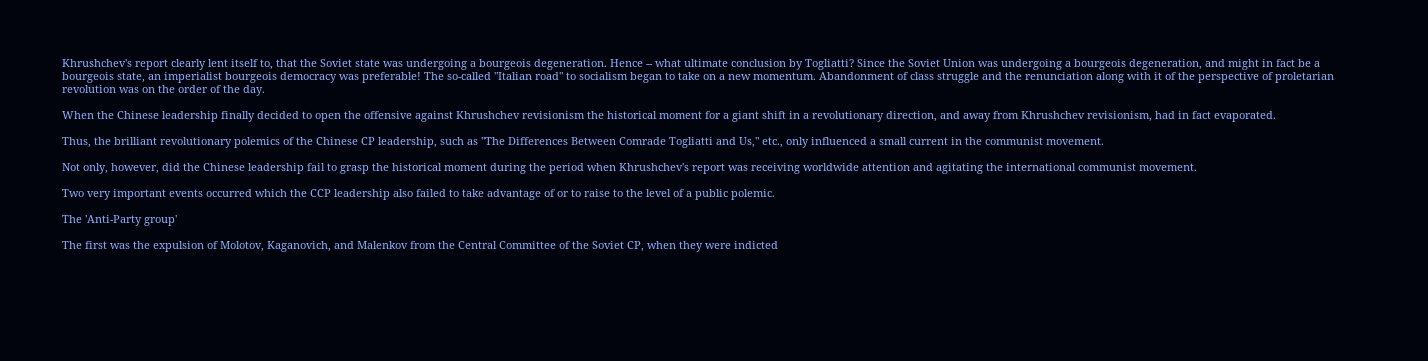Khrushchev's report clearly lent itself to, that the Soviet state was undergoing a bourgeois degeneration. Hence -- what ultimate conclusion by Togliatti? Since the Soviet Union was undergoing a bourgeois degeneration, and might in fact be a bourgeois state, an imperialist bourgeois democracy was preferable! The so-called "Italian road" to socialism began to take on a new momentum. Abandonment of class struggle and the renunciation along with it of the perspective of proletarian revolution was on the order of the day.

When the Chinese leadership finally decided to open the offensive against Khrushchev revisionism the historical moment for a giant shift in a revolutionary direction, and away from Khrushchev revisionism, had in fact evaporated.

Thus, the brilliant revolutionary polemics of the Chinese CP leadership, such as "The Differences Between Comrade Togliatti and Us," etc., only influenced a small current in the communist movement.

Not only, however, did the Chinese leadership fail to grasp the historical moment during the period when Khrushchev's report was receiving worldwide attention and agitating the international communist movement.

Two very important events occurred which the CCP leadership also failed to take advantage of or to raise to the level of a public polemic.

The 'Anti-Party group'

The first was the expulsion of Molotov, Kaganovich, and Malenkov from the Central Committee of the Soviet CP, when they were indicted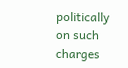politically on such charges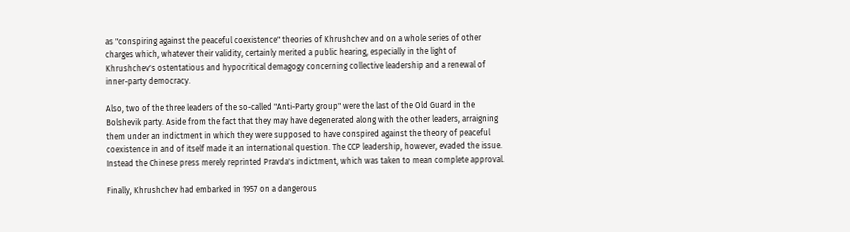as "conspiring against the peaceful coexistence" theories of Khrushchev and on a whole series of other charges which, whatever their validity, certainly merited a public hearing, especially in the light of Khrushchev's ostentatious and hypocritical demagogy concerning collective leadership and a renewal of inner-party democracy.

Also, two of the three leaders of the so-called "Anti-Party group" were the last of the Old Guard in the Bolshevik party. Aside from the fact that they may have degenerated along with the other leaders, arraigning them under an indictment in which they were supposed to have conspired against the theory of peaceful coexistence in and of itself made it an international question. The CCP leadership, however, evaded the issue. Instead the Chinese press merely reprinted Pravda's indictment, which was taken to mean complete approval.

Finally, Khrushchev had embarked in 1957 on a dangerous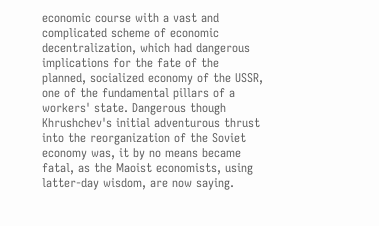economic course with a vast and complicated scheme of economic decentralization, which had dangerous implications for the fate of the planned, socialized economy of the USSR, one of the fundamental pillars of a workers' state. Dangerous though Khrushchev's initial adventurous thrust into the reorganization of the Soviet economy was, it by no means became fatal, as the Maoist economists, using latter-day wisdom, are now saying.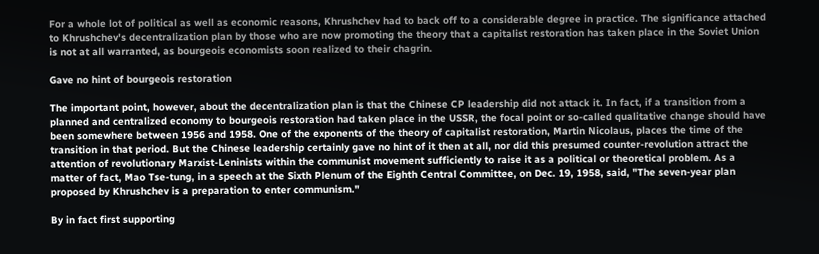For a whole lot of political as well as economic reasons, Khrushchev had to back off to a considerable degree in practice. The significance attached to Khrushchev's decentralization plan by those who are now promoting the theory that a capitalist restoration has taken place in the Soviet Union is not at all warranted, as bourgeois economists soon realized to their chagrin.

Gave no hint of bourgeois restoration

The important point, however, about the decentralization plan is that the Chinese CP leadership did not attack it. In fact, if a transition from a planned and centralized economy to bourgeois restoration had taken place in the USSR, the focal point or so-called qualitative change should have been somewhere between 1956 and 1958. One of the exponents of the theory of capitalist restoration, Martin Nicolaus, places the time of the transition in that period. But the Chinese leadership certainly gave no hint of it then at all, nor did this presumed counter-revolution attract the attention of revolutionary Marxist-Leninists within the communist movement sufficiently to raise it as a political or theoretical problem. As a matter of fact, Mao Tse-tung, in a speech at the Sixth Plenum of the Eighth Central Committee, on Dec. 19, 1958, said, "The seven-year plan proposed by Khrushchev is a preparation to enter communism."

By in fact first supporting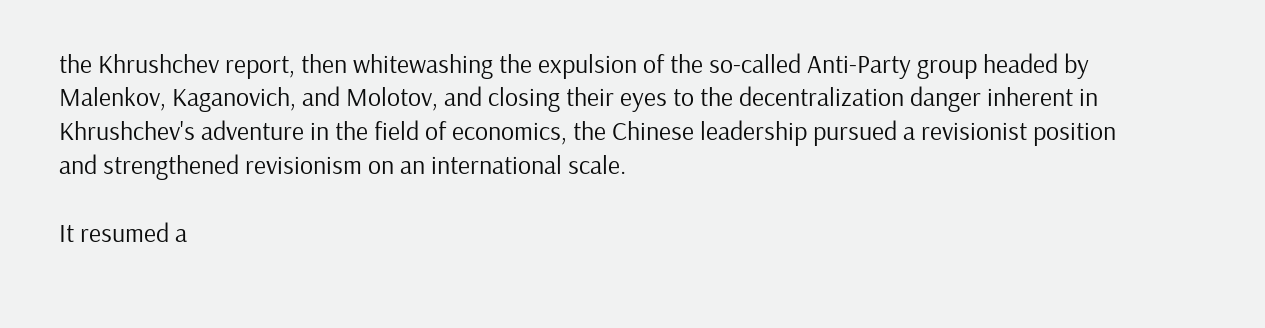the Khrushchev report, then whitewashing the expulsion of the so-called Anti-Party group headed by Malenkov, Kaganovich, and Molotov, and closing their eyes to the decentralization danger inherent in Khrushchev's adventure in the field of economics, the Chinese leadership pursued a revisionist position and strengthened revisionism on an international scale.

It resumed a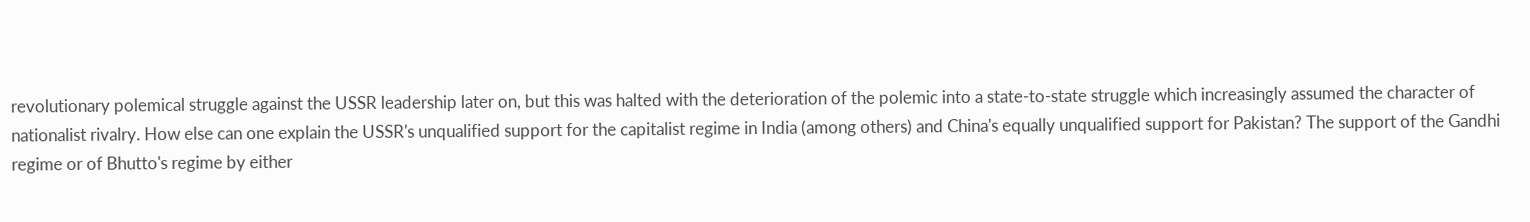revolutionary polemical struggle against the USSR leadership later on, but this was halted with the deterioration of the polemic into a state-to-state struggle which increasingly assumed the character of nationalist rivalry. How else can one explain the USSR's unqualified support for the capitalist regime in India (among others) and China's equally unqualified support for Pakistan? The support of the Gandhi regime or of Bhutto's regime by either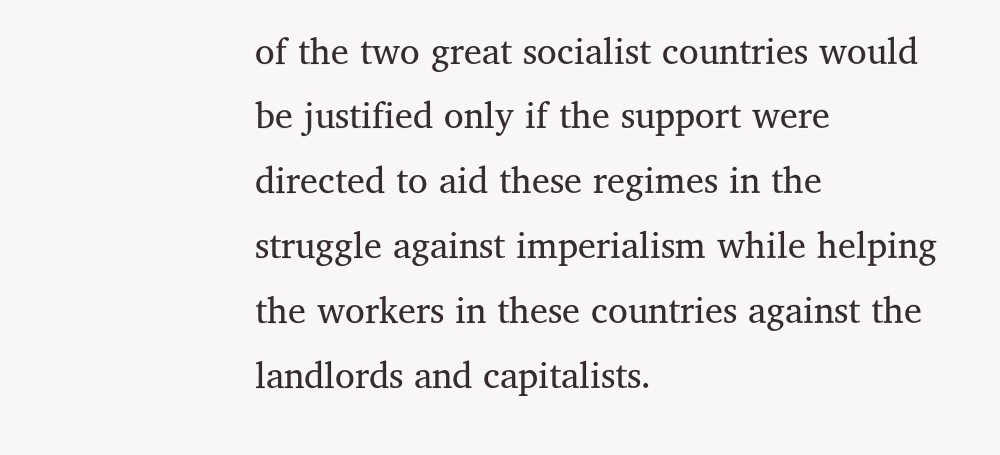of the two great socialist countries would be justified only if the support were directed to aid these regimes in the struggle against imperialism while helping the workers in these countries against the landlords and capitalists.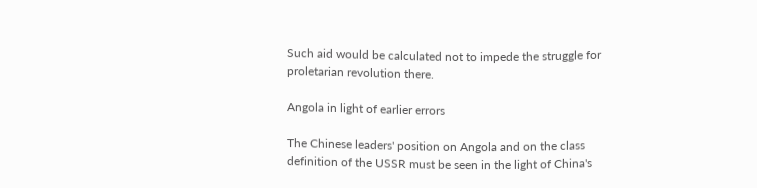Such aid would be calculated not to impede the struggle for proletarian revolution there.

Angola in light of earlier errors

The Chinese leaders' position on Angola and on the class definition of the USSR must be seen in the light of China's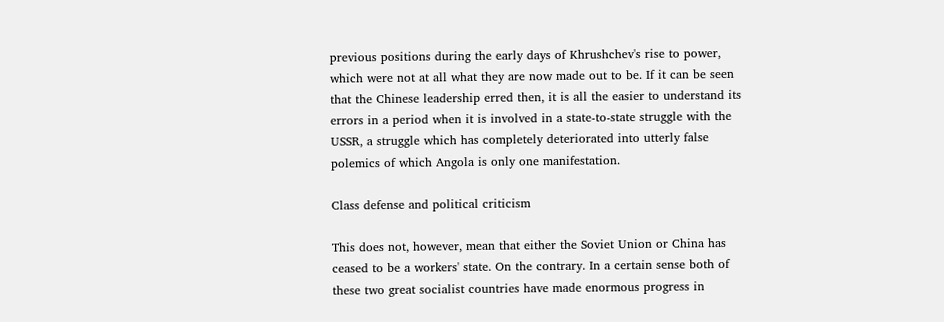previous positions during the early days of Khrushchev's rise to power, which were not at all what they are now made out to be. If it can be seen that the Chinese leadership erred then, it is all the easier to understand its errors in a period when it is involved in a state-to-state struggle with the USSR, a struggle which has completely deteriorated into utterly false polemics of which Angola is only one manifestation.

Class defense and political criticism

This does not, however, mean that either the Soviet Union or China has ceased to be a workers' state. On the contrary. In a certain sense both of these two great socialist countries have made enormous progress in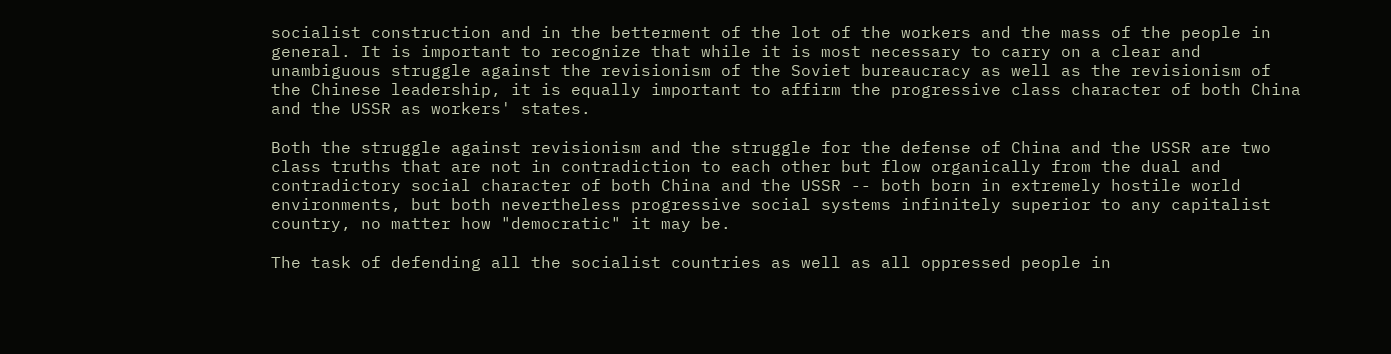socialist construction and in the betterment of the lot of the workers and the mass of the people in general. It is important to recognize that while it is most necessary to carry on a clear and unambiguous struggle against the revisionism of the Soviet bureaucracy as well as the revisionism of the Chinese leadership, it is equally important to affirm the progressive class character of both China and the USSR as workers' states.

Both the struggle against revisionism and the struggle for the defense of China and the USSR are two class truths that are not in contradiction to each other but flow organically from the dual and contradictory social character of both China and the USSR -- both born in extremely hostile world environments, but both nevertheless progressive social systems infinitely superior to any capitalist country, no matter how "democratic" it may be.

The task of defending all the socialist countries as well as all oppressed people in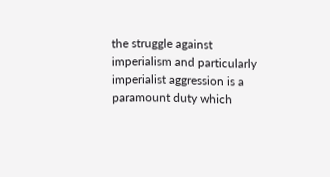the struggle against imperialism and particularly imperialist aggression is a paramount duty which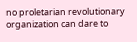no proletarian revolutionary organization can dare to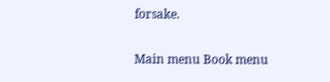forsake.

Main menu Book menu